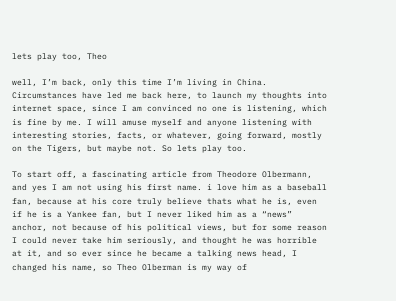lets play too, Theo

well, I’m back, only this time I’m living in China. Circumstances have led me back here, to launch my thoughts into internet space, since I am convinced no one is listening, which is fine by me. I will amuse myself and anyone listening with interesting stories, facts, or whatever, going forward, mostly on the Tigers, but maybe not. So lets play too.

To start off, a fascinating article from Theodore Olbermann, and yes I am not using his first name. i love him as a baseball fan, because at his core truly believe thats what he is, even if he is a Yankee fan, but I never liked him as a “news” anchor, not because of his political views, but for some reason I could never take him seriously, and thought he was horrible at it, and so ever since he became a talking news head, I changed his name, so Theo Olberman is my way of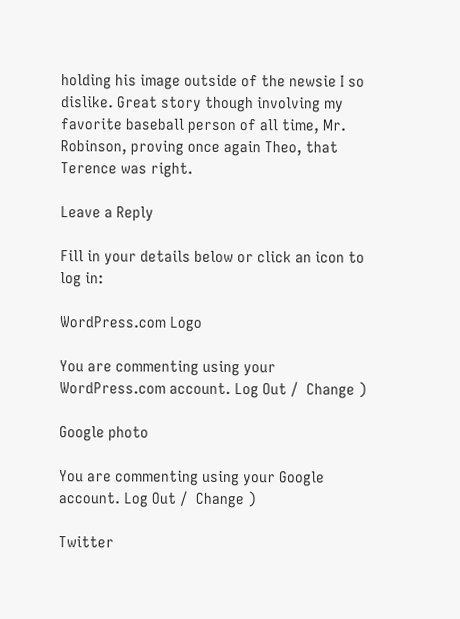holding his image outside of the newsie I so dislike. Great story though involving my favorite baseball person of all time, Mr. Robinson, proving once again Theo, that Terence was right.

Leave a Reply

Fill in your details below or click an icon to log in:

WordPress.com Logo

You are commenting using your WordPress.com account. Log Out /  Change )

Google photo

You are commenting using your Google account. Log Out /  Change )

Twitter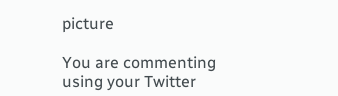picture

You are commenting using your Twitter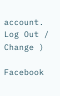account. Log Out /  Change )

Facebook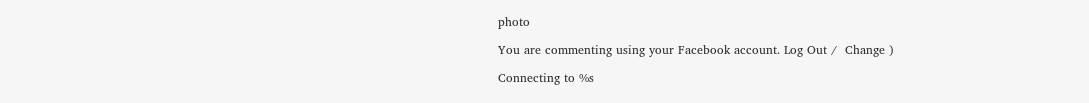photo

You are commenting using your Facebook account. Log Out /  Change )

Connecting to %s